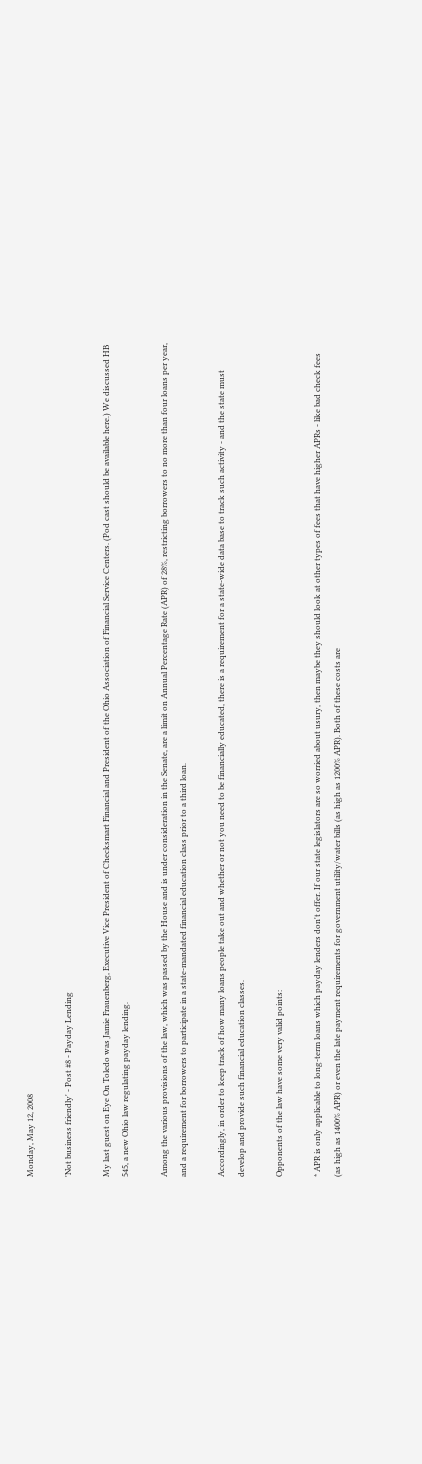Monday, May 12, 2008

'Not business friendly' - Post #8 - Payday Lending

My last guest on Eye On Toledo was Jamie Frauenberg, Executive Vice President of Checksmart Financial and President of the Ohio Association of Financial Service Centers. (Pod cast should be available here.) We discussed HB 545, a new Ohio law regulating payday lending.

Among the various provisions of the law, which was passed by the House and is under consideration in the Senate, are a limit on Annual Percentage Rate (APR) of 28%, restricting borrowers to no more than four loans per year, and a requirement for borrowers to participate in a state-mandated financial education class prior to a third loan.

Accordingly, in order to keep track of how many loans people take out and whether or not you need to be financially educated, there is a requirement for a state-wide data base to track such activity - and the state must develop and provide such financial education classes.

Opponents of the law have some very valid points:

* APR is only applicable to long-term loans which payday lenders don't offer. If our state legislators are so worried about usury, then maybe they should look at other types of fees that have higher APRs - like bad check fees (as high as 1400% APR) or even the late payment requirements for government utility/water bills (as high as 1200% APR). Both of these costs are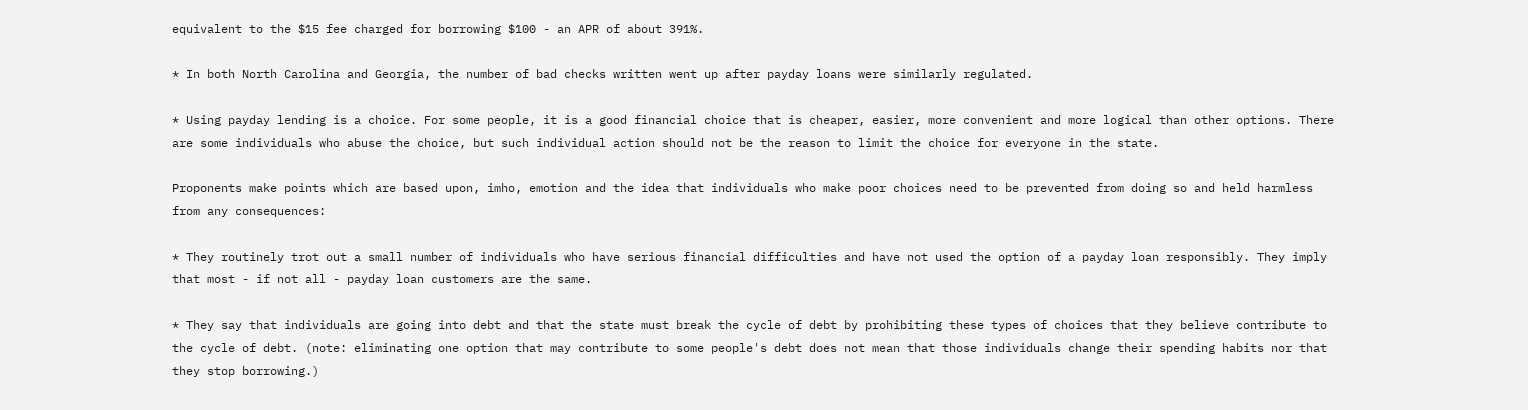equivalent to the $15 fee charged for borrowing $100 - an APR of about 391%.

* In both North Carolina and Georgia, the number of bad checks written went up after payday loans were similarly regulated.

* Using payday lending is a choice. For some people, it is a good financial choice that is cheaper, easier, more convenient and more logical than other options. There are some individuals who abuse the choice, but such individual action should not be the reason to limit the choice for everyone in the state.

Proponents make points which are based upon, imho, emotion and the idea that individuals who make poor choices need to be prevented from doing so and held harmless from any consequences:

* They routinely trot out a small number of individuals who have serious financial difficulties and have not used the option of a payday loan responsibly. They imply that most - if not all - payday loan customers are the same.

* They say that individuals are going into debt and that the state must break the cycle of debt by prohibiting these types of choices that they believe contribute to the cycle of debt. (note: eliminating one option that may contribute to some people's debt does not mean that those individuals change their spending habits nor that they stop borrowing.)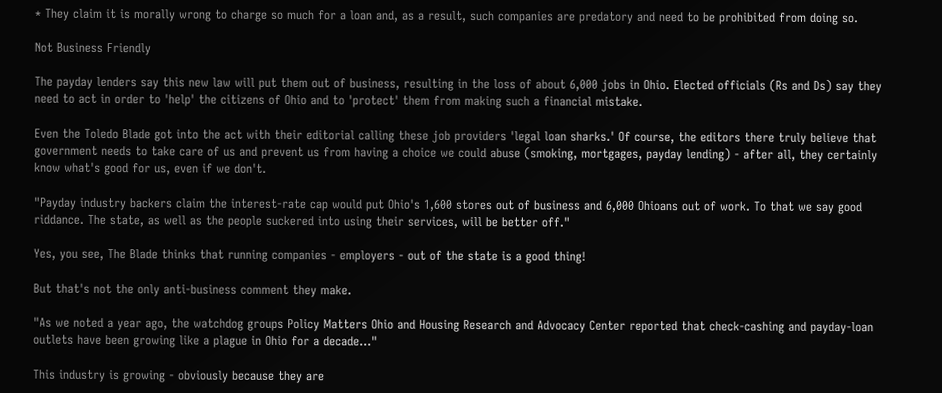* They claim it is morally wrong to charge so much for a loan and, as a result, such companies are predatory and need to be prohibited from doing so.

Not Business Friendly

The payday lenders say this new law will put them out of business, resulting in the loss of about 6,000 jobs in Ohio. Elected officials (Rs and Ds) say they need to act in order to 'help' the citizens of Ohio and to 'protect' them from making such a financial mistake.

Even the Toledo Blade got into the act with their editorial calling these job providers 'legal loan sharks.' Of course, the editors there truly believe that government needs to take care of us and prevent us from having a choice we could abuse (smoking, mortgages, payday lending) - after all, they certainly know what's good for us, even if we don't.

"Payday industry backers claim the interest-rate cap would put Ohio's 1,600 stores out of business and 6,000 Ohioans out of work. To that we say good riddance. The state, as well as the people suckered into using their services, will be better off."

Yes, you see, The Blade thinks that running companies - employers - out of the state is a good thing!

But that's not the only anti-business comment they make.

"As we noted a year ago, the watchdog groups Policy Matters Ohio and Housing Research and Advocacy Center reported that check-cashing and payday-loan outlets have been growing like a plague in Ohio for a decade..."

This industry is growing - obviously because they are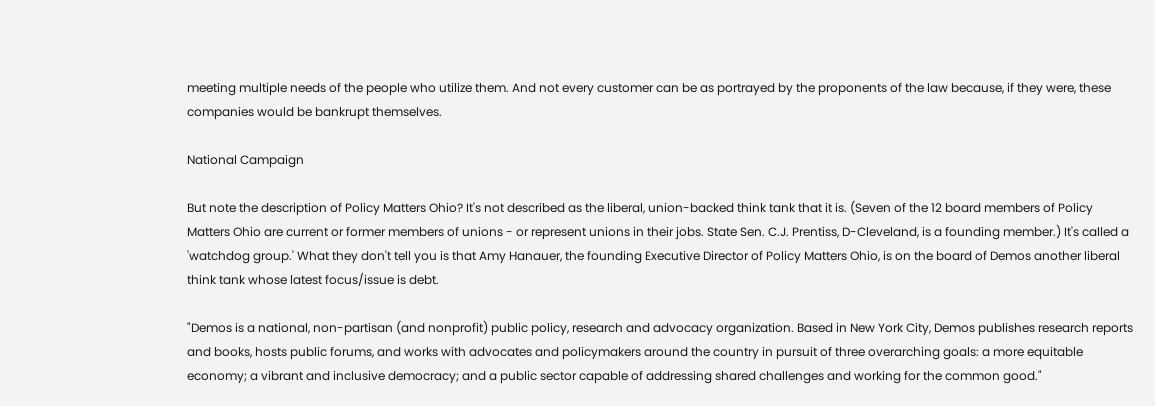meeting multiple needs of the people who utilize them. And not every customer can be as portrayed by the proponents of the law because, if they were, these companies would be bankrupt themselves.

National Campaign

But note the description of Policy Matters Ohio? It's not described as the liberal, union-backed think tank that it is. (Seven of the 12 board members of Policy Matters Ohio are current or former members of unions - or represent unions in their jobs. State Sen. C.J. Prentiss, D-Cleveland, is a founding member.) It's called a 'watchdog group.' What they don't tell you is that Amy Hanauer, the founding Executive Director of Policy Matters Ohio, is on the board of Demos another liberal think tank whose latest focus/issue is debt.

"Demos is a national, non-partisan (and nonprofit) public policy, research and advocacy organization. Based in New York City, Demos publishes research reports and books, hosts public forums, and works with advocates and policymakers around the country in pursuit of three overarching goals: a more equitable economy; a vibrant and inclusive democracy; and a public sector capable of addressing shared challenges and working for the common good."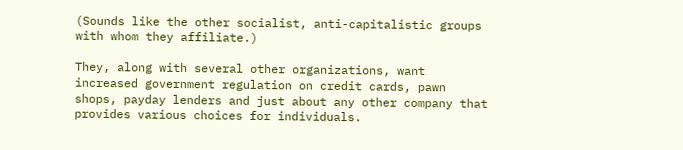(Sounds like the other socialist, anti-capitalistic groups with whom they affiliate.)

They, along with several other organizations, want increased government regulation on credit cards, pawn shops, payday lenders and just about any other company that provides various choices for individuals.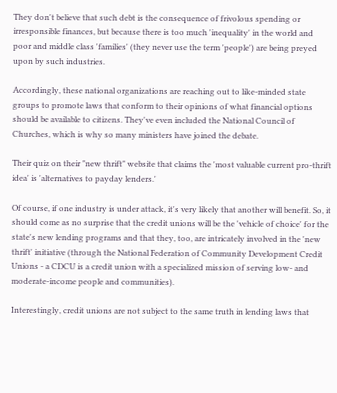They don't believe that such debt is the consequence of frivolous spending or irresponsible finances, but because there is too much 'inequality' in the world and poor and middle class 'families' (they never use the term 'people') are being preyed upon by such industries.

Accordingly, these national organizations are reaching out to like-minded state groups to promote laws that conform to their opinions of what financial options should be available to citizens. They've even included the National Council of Churches, which is why so many ministers have joined the debate.

Their quiz on their "new thrift" website that claims the 'most valuable current pro-thrift idea' is 'alternatives to payday lenders.'

Of course, if one industry is under attack, it's very likely that another will benefit. So, it should come as no surprise that the credit unions will be the 'vehicle of choice' for the state's new lending programs and that they, too, are intricately involved in the 'new thrift' initiative (through the National Federation of Community Development Credit Unions - a CDCU is a credit union with a specialized mission of serving low- and moderate-income people and communities).

Interestingly, credit unions are not subject to the same truth in lending laws that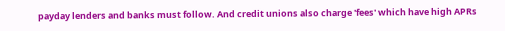payday lenders and banks must follow. And credit unions also charge 'fees' which have high APRs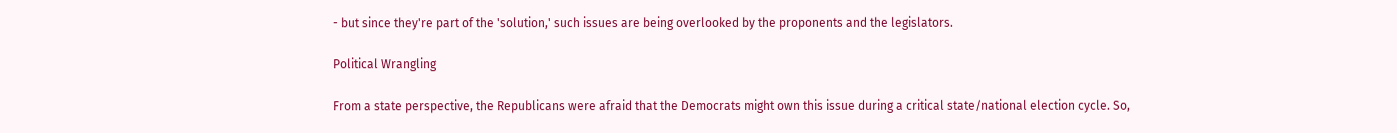- but since they're part of the 'solution,' such issues are being overlooked by the proponents and the legislators.

Political Wrangling

From a state perspective, the Republicans were afraid that the Democrats might own this issue during a critical state/national election cycle. So,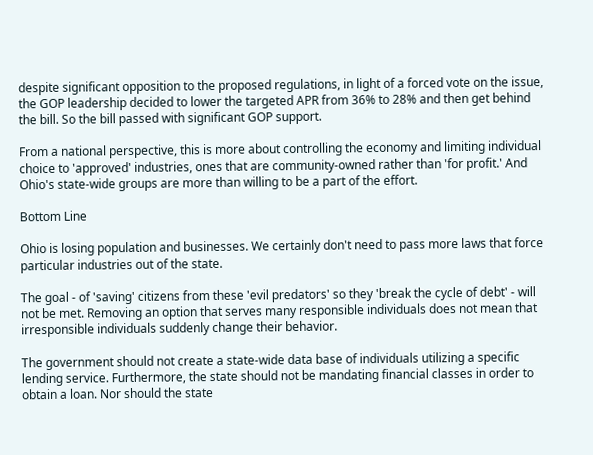despite significant opposition to the proposed regulations, in light of a forced vote on the issue, the GOP leadership decided to lower the targeted APR from 36% to 28% and then get behind the bill. So the bill passed with significant GOP support.

From a national perspective, this is more about controlling the economy and limiting individual choice to 'approved' industries, ones that are community-owned rather than 'for profit.' And Ohio's state-wide groups are more than willing to be a part of the effort.

Bottom Line

Ohio is losing population and businesses. We certainly don't need to pass more laws that force particular industries out of the state.

The goal - of 'saving' citizens from these 'evil predators' so they 'break the cycle of debt' - will not be met. Removing an option that serves many responsible individuals does not mean that irresponsible individuals suddenly change their behavior.

The government should not create a state-wide data base of individuals utilizing a specific lending service. Furthermore, the state should not be mandating financial classes in order to obtain a loan. Nor should the state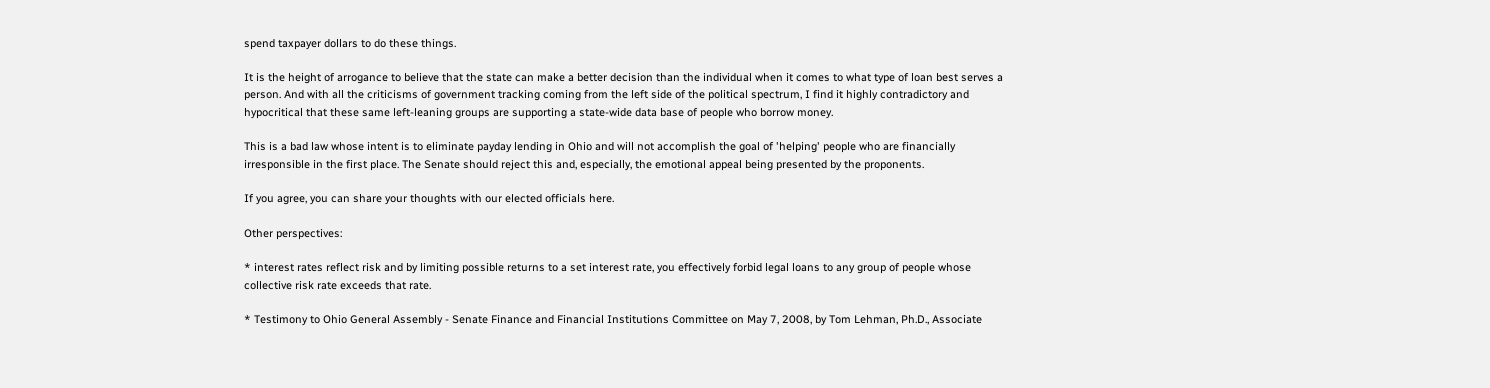spend taxpayer dollars to do these things.

It is the height of arrogance to believe that the state can make a better decision than the individual when it comes to what type of loan best serves a person. And with all the criticisms of government tracking coming from the left side of the political spectrum, I find it highly contradictory and hypocritical that these same left-leaning groups are supporting a state-wide data base of people who borrow money.

This is a bad law whose intent is to eliminate payday lending in Ohio and will not accomplish the goal of 'helping' people who are financially irresponsible in the first place. The Senate should reject this and, especially, the emotional appeal being presented by the proponents.

If you agree, you can share your thoughts with our elected officials here.

Other perspectives:

* interest rates reflect risk and by limiting possible returns to a set interest rate, you effectively forbid legal loans to any group of people whose collective risk rate exceeds that rate.

* Testimony to Ohio General Assembly - Senate Finance and Financial Institutions Committee on May 7, 2008, by Tom Lehman, Ph.D., Associate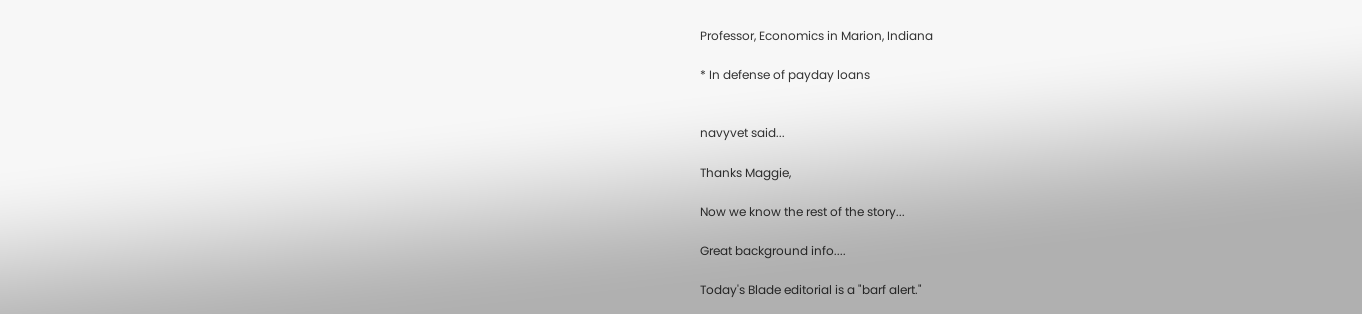Professor, Economics in Marion, Indiana

* In defense of payday loans


navyvet said...

Thanks Maggie,

Now we know the rest of the story...

Great background info....

Today's Blade editorial is a "barf alert."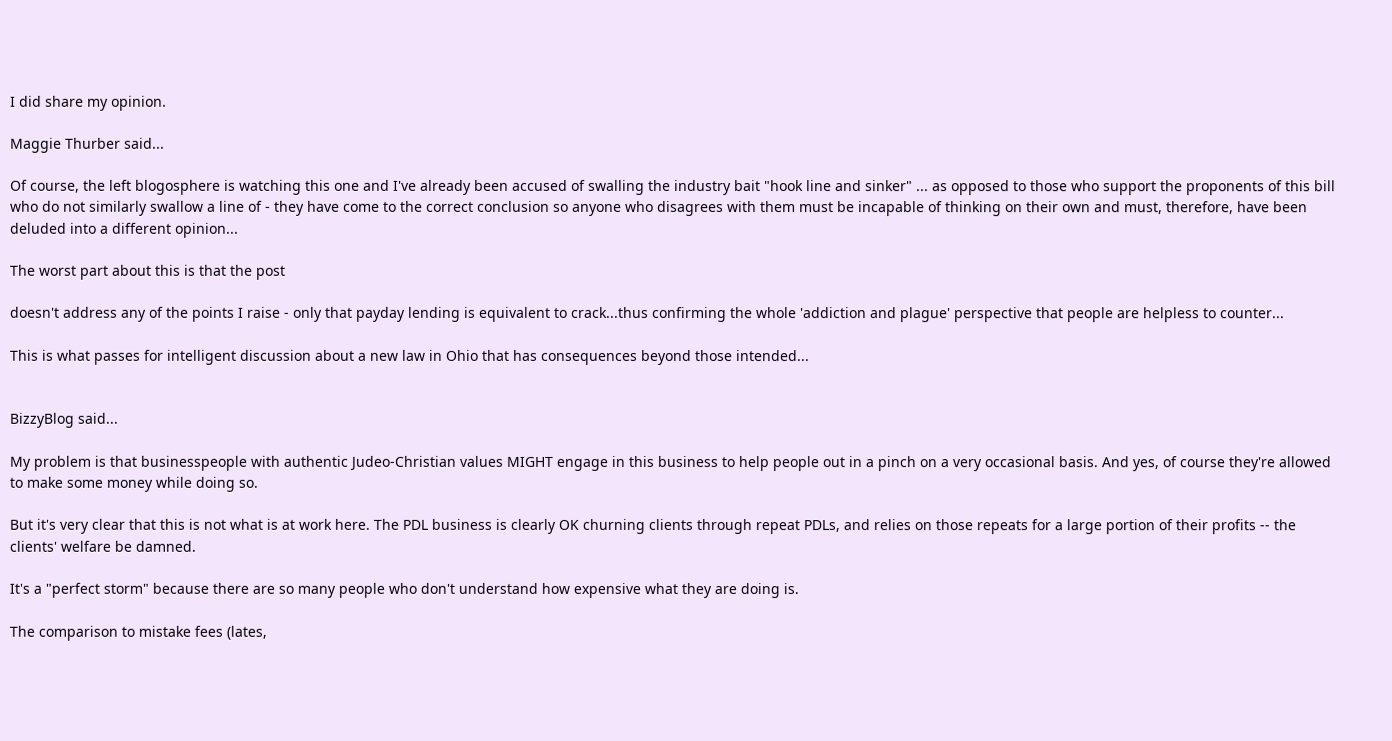I did share my opinion.

Maggie Thurber said...

Of course, the left blogosphere is watching this one and I've already been accused of swalling the industry bait "hook line and sinker" ... as opposed to those who support the proponents of this bill who do not similarly swallow a line of - they have come to the correct conclusion so anyone who disagrees with them must be incapable of thinking on their own and must, therefore, have been deluded into a different opinion...

The worst part about this is that the post

doesn't address any of the points I raise - only that payday lending is equivalent to crack...thus confirming the whole 'addiction and plague' perspective that people are helpless to counter...

This is what passes for intelligent discussion about a new law in Ohio that has consequences beyond those intended...


BizzyBlog said...

My problem is that businesspeople with authentic Judeo-Christian values MIGHT engage in this business to help people out in a pinch on a very occasional basis. And yes, of course they're allowed to make some money while doing so.

But it's very clear that this is not what is at work here. The PDL business is clearly OK churning clients through repeat PDLs, and relies on those repeats for a large portion of their profits -- the clients' welfare be damned.

It's a "perfect storm" because there are so many people who don't understand how expensive what they are doing is.

The comparison to mistake fees (lates,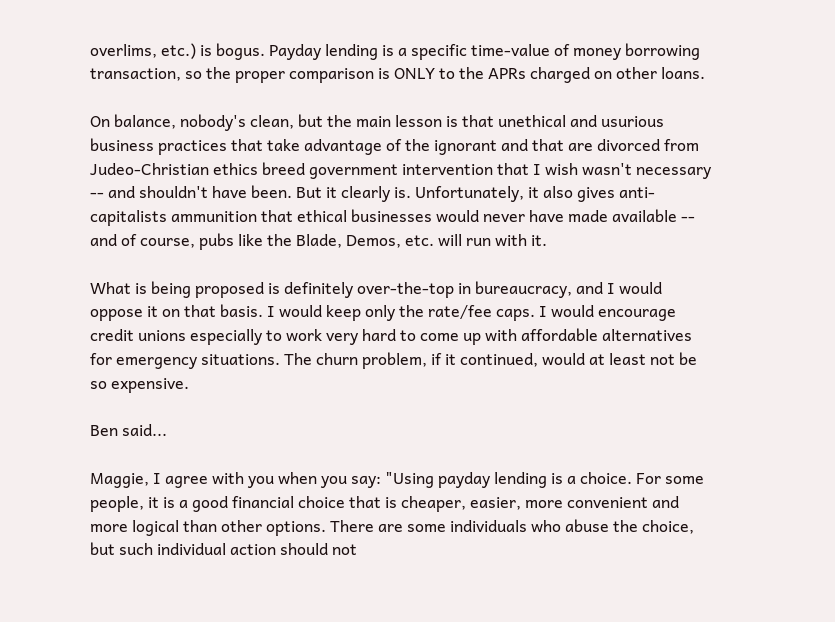overlims, etc.) is bogus. Payday lending is a specific time-value of money borrowing transaction, so the proper comparison is ONLY to the APRs charged on other loans.

On balance, nobody's clean, but the main lesson is that unethical and usurious business practices that take advantage of the ignorant and that are divorced from Judeo-Christian ethics breed government intervention that I wish wasn't necessary -- and shouldn't have been. But it clearly is. Unfortunately, it also gives anti-capitalists ammunition that ethical businesses would never have made available -- and of course, pubs like the Blade, Demos, etc. will run with it.

What is being proposed is definitely over-the-top in bureaucracy, and I would oppose it on that basis. I would keep only the rate/fee caps. I would encourage credit unions especially to work very hard to come up with affordable alternatives for emergency situations. The churn problem, if it continued, would at least not be so expensive.

Ben said...

Maggie, I agree with you when you say: "Using payday lending is a choice. For some people, it is a good financial choice that is cheaper, easier, more convenient and more logical than other options. There are some individuals who abuse the choice, but such individual action should not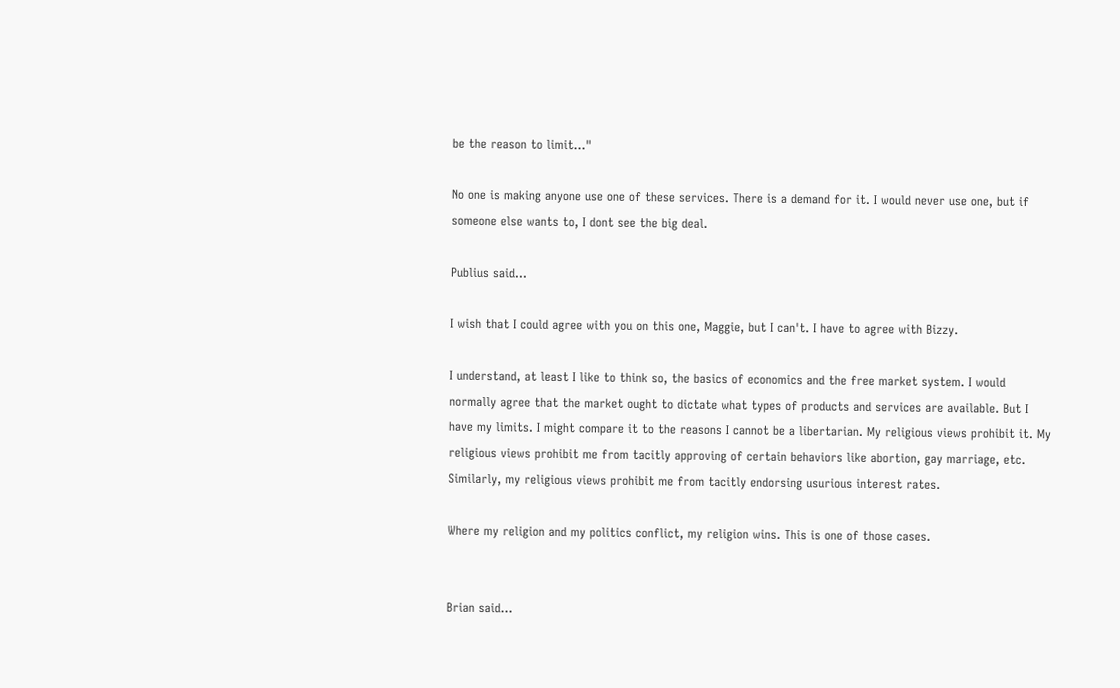be the reason to limit..."

No one is making anyone use one of these services. There is a demand for it. I would never use one, but if someone else wants to, I dont see the big deal.

Publius said...

I wish that I could agree with you on this one, Maggie, but I can't. I have to agree with Bizzy.

I understand, at least I like to think so, the basics of economics and the free market system. I would normally agree that the market ought to dictate what types of products and services are available. But I have my limits. I might compare it to the reasons I cannot be a libertarian. My religious views prohibit it. My religious views prohibit me from tacitly approving of certain behaviors like abortion, gay marriage, etc. Similarly, my religious views prohibit me from tacitly endorsing usurious interest rates.

Where my religion and my politics conflict, my religion wins. This is one of those cases.


Brian said...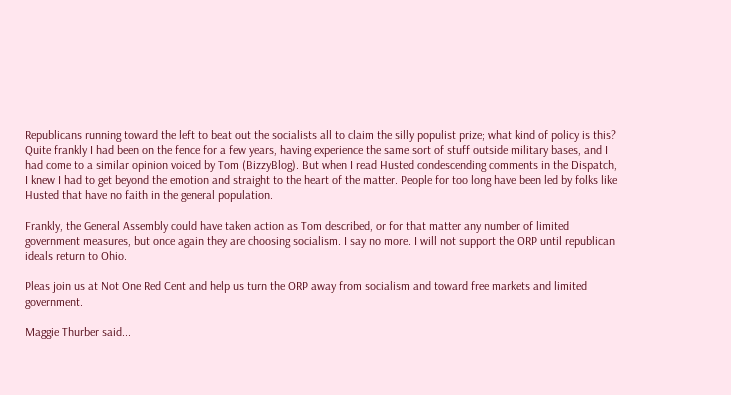Republicans running toward the left to beat out the socialists all to claim the silly populist prize; what kind of policy is this? Quite frankly I had been on the fence for a few years, having experience the same sort of stuff outside military bases, and I had come to a similar opinion voiced by Tom (BizzyBlog). But when I read Husted condescending comments in the Dispatch, I knew I had to get beyond the emotion and straight to the heart of the matter. People for too long have been led by folks like Husted that have no faith in the general population.

Frankly, the General Assembly could have taken action as Tom described, or for that matter any number of limited government measures, but once again they are choosing socialism. I say no more. I will not support the ORP until republican ideals return to Ohio.

Pleas join us at Not One Red Cent and help us turn the ORP away from socialism and toward free markets and limited government.

Maggie Thurber said...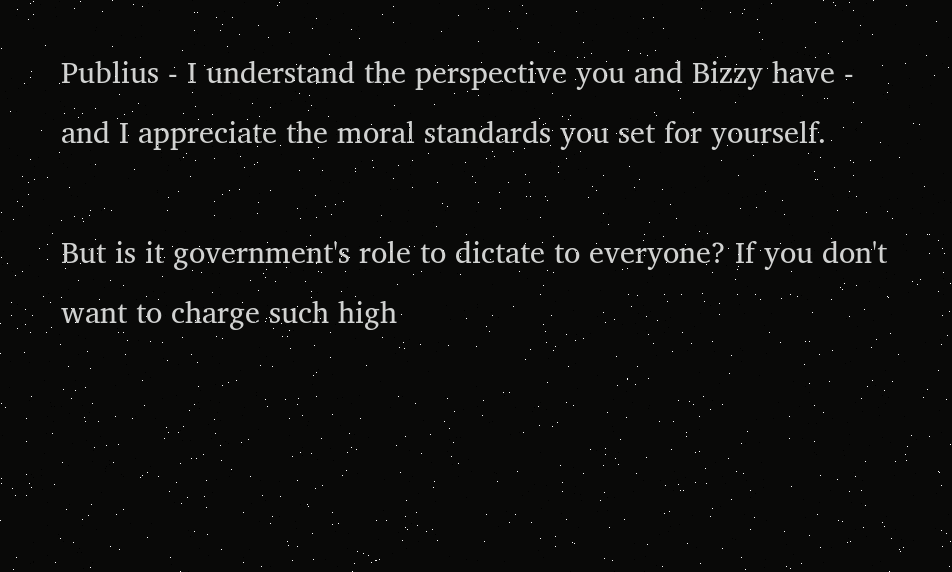Publius - I understand the perspective you and Bizzy have - and I appreciate the moral standards you set for yourself.

But is it government's role to dictate to everyone? If you don't want to charge such high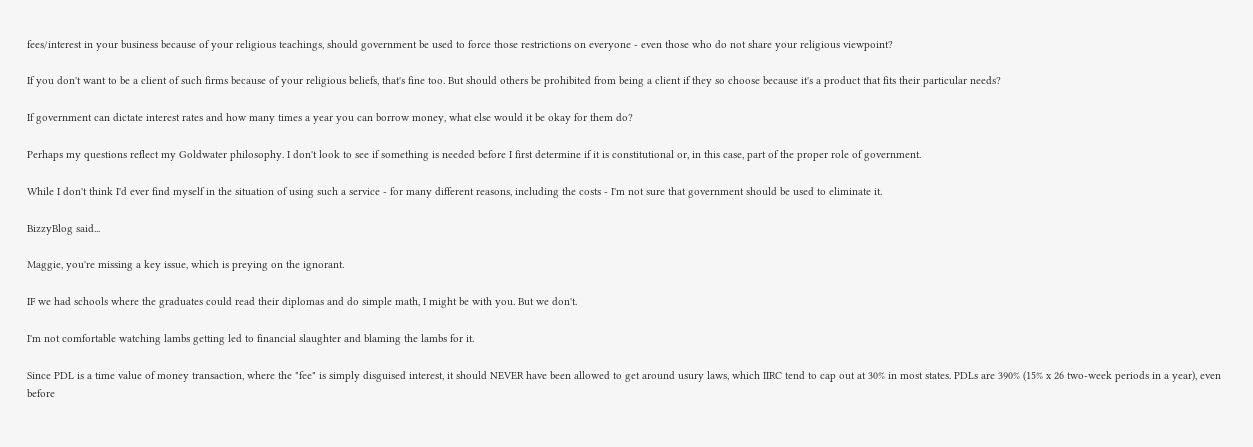fees/interest in your business because of your religious teachings, should government be used to force those restrictions on everyone - even those who do not share your religious viewpoint?

If you don't want to be a client of such firms because of your religious beliefs, that's fine too. But should others be prohibited from being a client if they so choose because it's a product that fits their particular needs?

If government can dictate interest rates and how many times a year you can borrow money, what else would it be okay for them do?

Perhaps my questions reflect my Goldwater philosophy. I don't look to see if something is needed before I first determine if it is constitutional or, in this case, part of the proper role of government.

While I don't think I'd ever find myself in the situation of using such a service - for many different reasons, including the costs - I'm not sure that government should be used to eliminate it.

BizzyBlog said...

Maggie, you're missing a key issue, which is preying on the ignorant.

IF we had schools where the graduates could read their diplomas and do simple math, I might be with you. But we don't.

I'm not comfortable watching lambs getting led to financial slaughter and blaming the lambs for it.

Since PDL is a time value of money transaction, where the "fee" is simply disguised interest, it should NEVER have been allowed to get around usury laws, which IIRC tend to cap out at 30% in most states. PDLs are 390% (15% x 26 two-week periods in a year), even before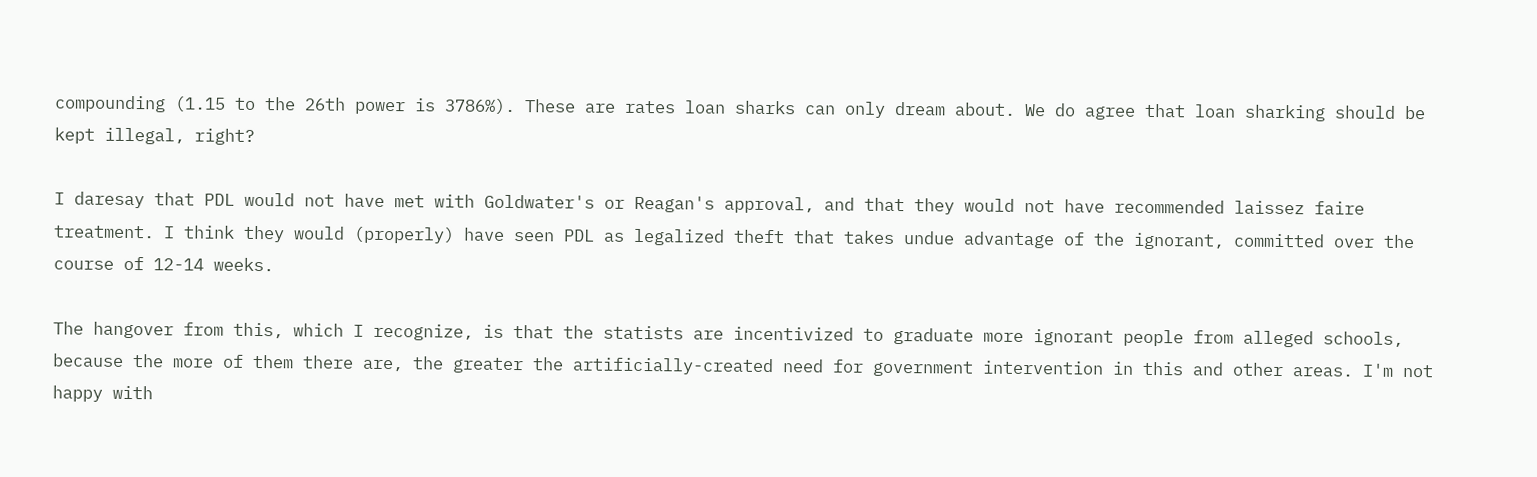compounding (1.15 to the 26th power is 3786%). These are rates loan sharks can only dream about. We do agree that loan sharking should be kept illegal, right?

I daresay that PDL would not have met with Goldwater's or Reagan's approval, and that they would not have recommended laissez faire treatment. I think they would (properly) have seen PDL as legalized theft that takes undue advantage of the ignorant, committed over the course of 12-14 weeks.

The hangover from this, which I recognize, is that the statists are incentivized to graduate more ignorant people from alleged schools, because the more of them there are, the greater the artificially-created need for government intervention in this and other areas. I'm not happy with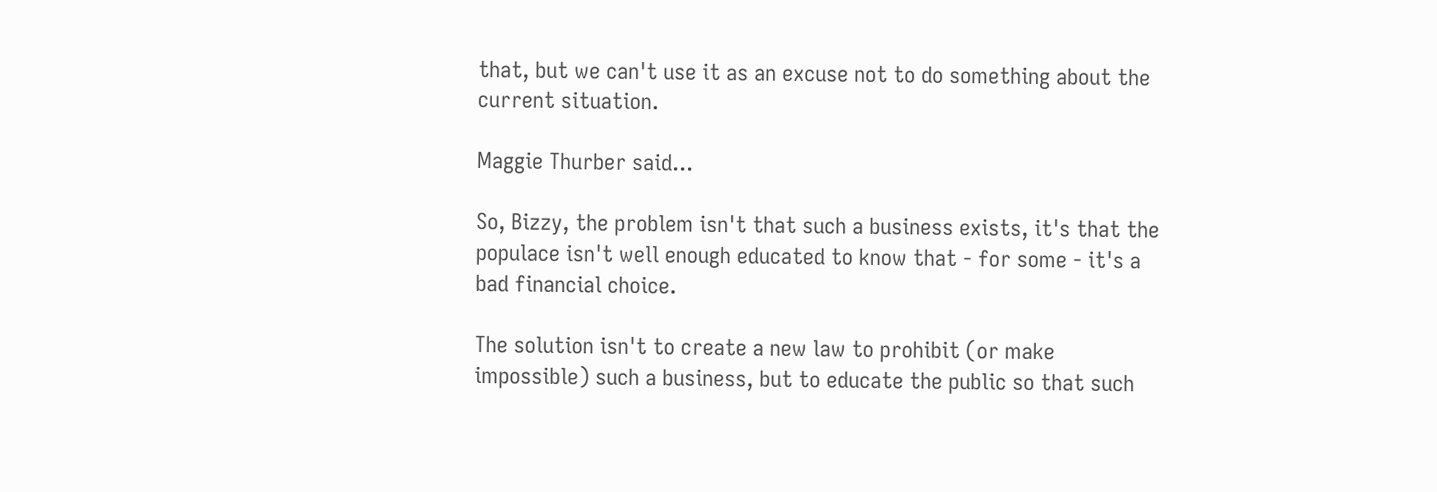that, but we can't use it as an excuse not to do something about the current situation.

Maggie Thurber said...

So, Bizzy, the problem isn't that such a business exists, it's that the populace isn't well enough educated to know that - for some - it's a bad financial choice.

The solution isn't to create a new law to prohibit (or make impossible) such a business, but to educate the public so that such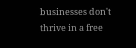businesses don't thrive in a free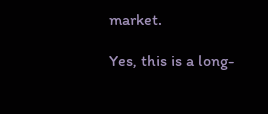market.

Yes, this is a long-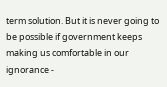term solution. But it is never going to be possible if government keeps making us comfortable in our ignorance -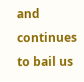and continues to bail us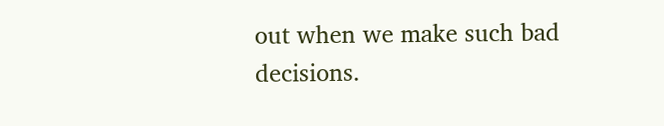out when we make such bad decisions.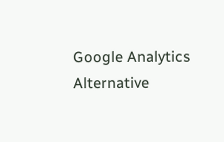Google Analytics Alternative